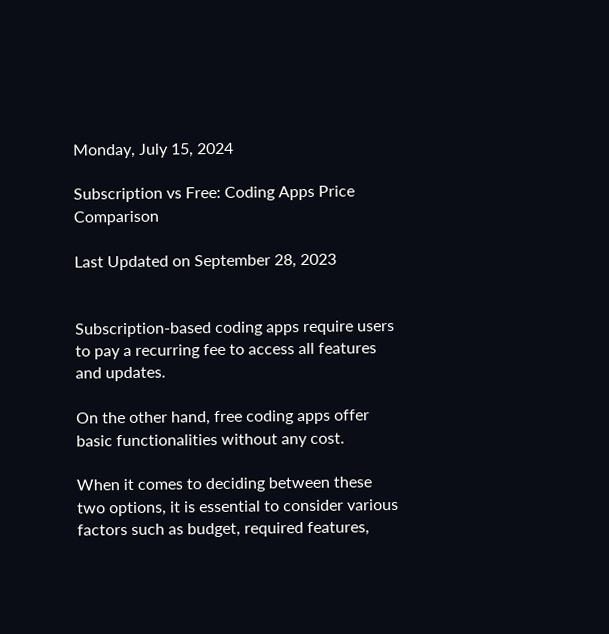Monday, July 15, 2024

Subscription vs Free: Coding Apps Price Comparison

Last Updated on September 28, 2023


Subscription-based coding apps require users to pay a recurring fee to access all features and updates.

On the other hand, free coding apps offer basic functionalities without any cost.

When it comes to deciding between these two options, it is essential to consider various factors such as budget, required features,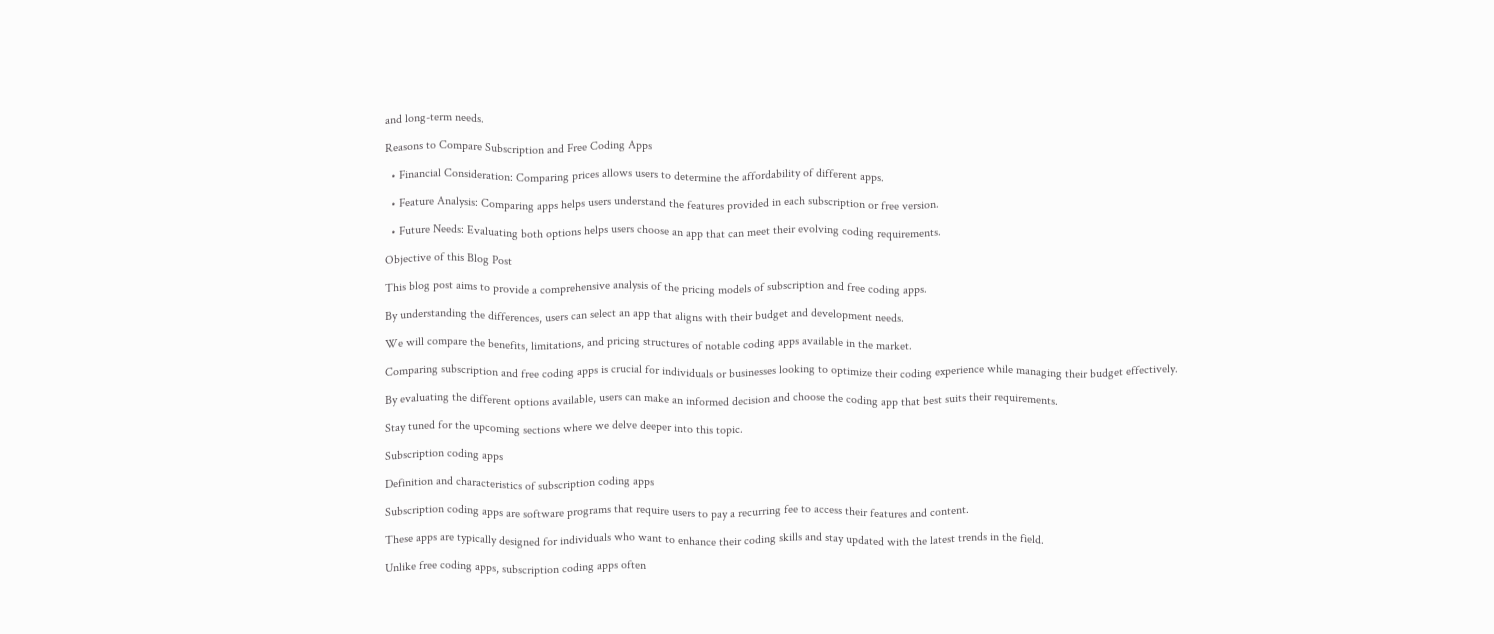and long-term needs.

Reasons to Compare Subscription and Free Coding Apps

  • Financial Consideration: Comparing prices allows users to determine the affordability of different apps.

  • Feature Analysis: Comparing apps helps users understand the features provided in each subscription or free version.

  • Future Needs: Evaluating both options helps users choose an app that can meet their evolving coding requirements.

Objective of this Blog Post

This blog post aims to provide a comprehensive analysis of the pricing models of subscription and free coding apps.

By understanding the differences, users can select an app that aligns with their budget and development needs.

We will compare the benefits, limitations, and pricing structures of notable coding apps available in the market.

Comparing subscription and free coding apps is crucial for individuals or businesses looking to optimize their coding experience while managing their budget effectively.

By evaluating the different options available, users can make an informed decision and choose the coding app that best suits their requirements.

Stay tuned for the upcoming sections where we delve deeper into this topic.

Subscription coding apps

Definition and characteristics of subscription coding apps

Subscription coding apps are software programs that require users to pay a recurring fee to access their features and content.

These apps are typically designed for individuals who want to enhance their coding skills and stay updated with the latest trends in the field.

Unlike free coding apps, subscription coding apps often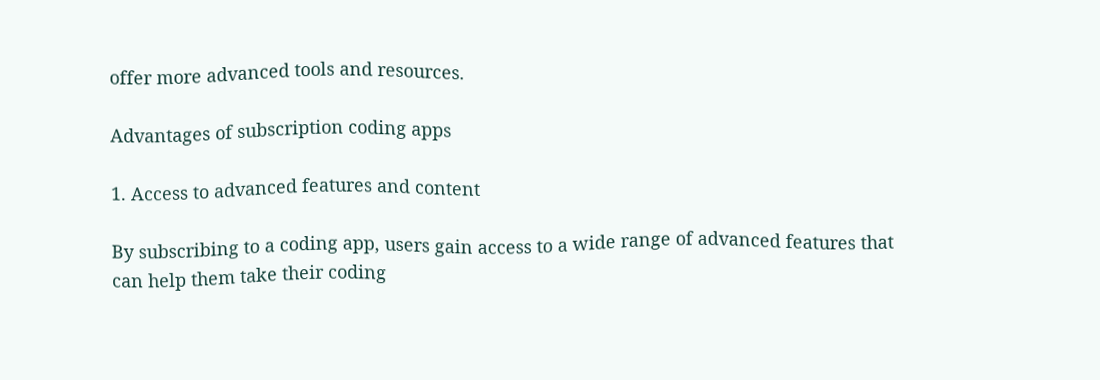offer more advanced tools and resources.

Advantages of subscription coding apps

1. Access to advanced features and content

By subscribing to a coding app, users gain access to a wide range of advanced features that can help them take their coding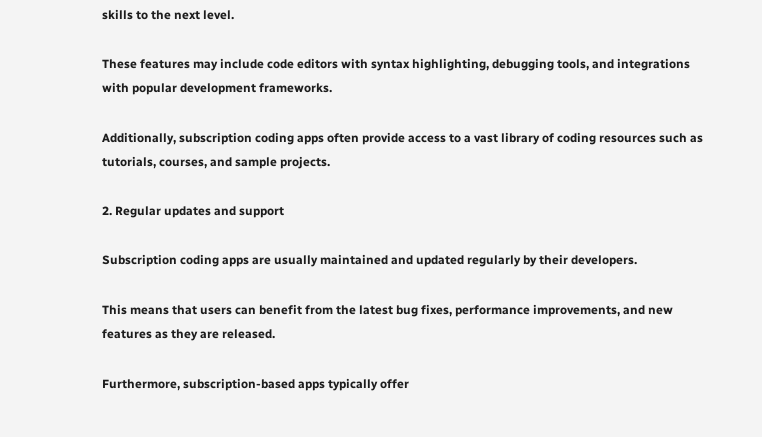skills to the next level.

These features may include code editors with syntax highlighting, debugging tools, and integrations with popular development frameworks.

Additionally, subscription coding apps often provide access to a vast library of coding resources such as tutorials, courses, and sample projects.

2. Regular updates and support

Subscription coding apps are usually maintained and updated regularly by their developers.

This means that users can benefit from the latest bug fixes, performance improvements, and new features as they are released.

Furthermore, subscription-based apps typically offer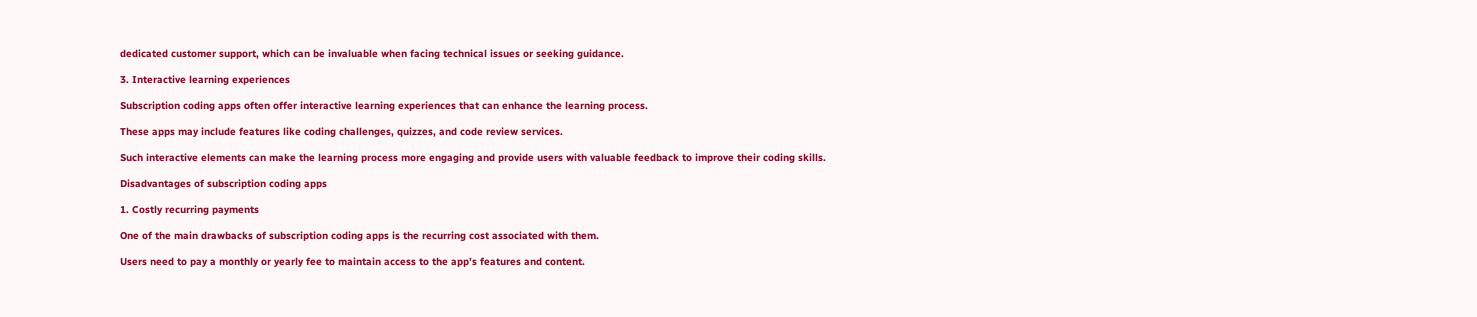dedicated customer support, which can be invaluable when facing technical issues or seeking guidance.

3. Interactive learning experiences

Subscription coding apps often offer interactive learning experiences that can enhance the learning process.

These apps may include features like coding challenges, quizzes, and code review services.

Such interactive elements can make the learning process more engaging and provide users with valuable feedback to improve their coding skills.

Disadvantages of subscription coding apps

1. Costly recurring payments

One of the main drawbacks of subscription coding apps is the recurring cost associated with them.

Users need to pay a monthly or yearly fee to maintain access to the app’s features and content.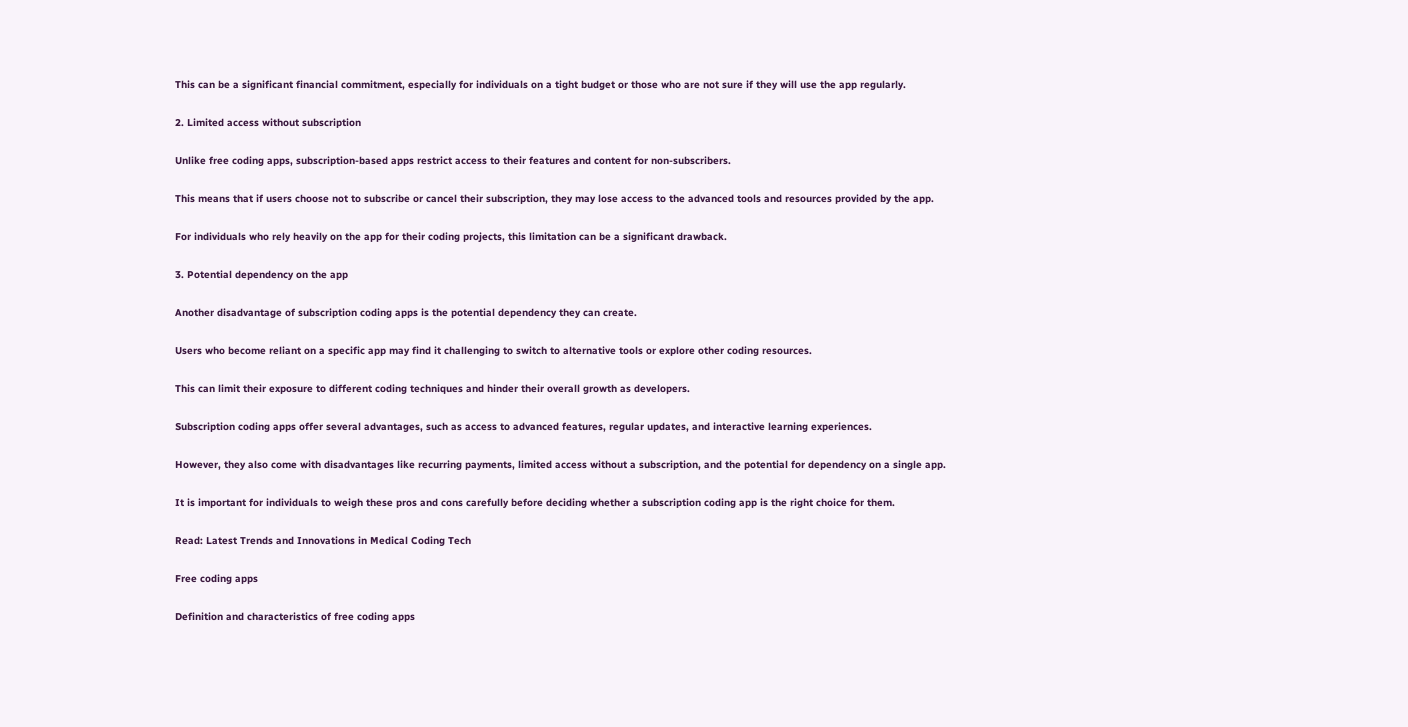This can be a significant financial commitment, especially for individuals on a tight budget or those who are not sure if they will use the app regularly.

2. Limited access without subscription

Unlike free coding apps, subscription-based apps restrict access to their features and content for non-subscribers.

This means that if users choose not to subscribe or cancel their subscription, they may lose access to the advanced tools and resources provided by the app.

For individuals who rely heavily on the app for their coding projects, this limitation can be a significant drawback.

3. Potential dependency on the app

Another disadvantage of subscription coding apps is the potential dependency they can create.

Users who become reliant on a specific app may find it challenging to switch to alternative tools or explore other coding resources.

This can limit their exposure to different coding techniques and hinder their overall growth as developers.

Subscription coding apps offer several advantages, such as access to advanced features, regular updates, and interactive learning experiences.

However, they also come with disadvantages like recurring payments, limited access without a subscription, and the potential for dependency on a single app.

It is important for individuals to weigh these pros and cons carefully before deciding whether a subscription coding app is the right choice for them.

Read: Latest Trends and Innovations in Medical Coding Tech

Free coding apps

Definition and characteristics of free coding apps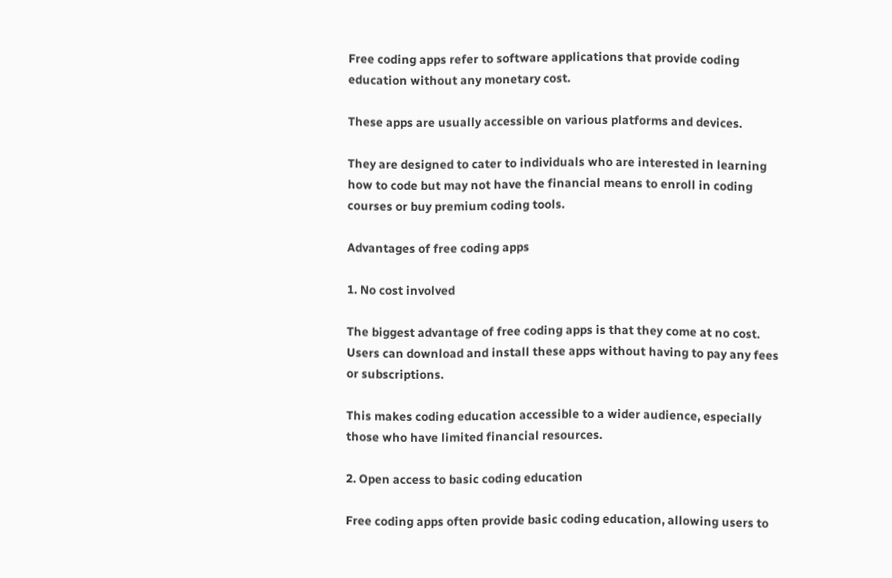Free coding apps refer to software applications that provide coding education without any monetary cost.

These apps are usually accessible on various platforms and devices.

They are designed to cater to individuals who are interested in learning how to code but may not have the financial means to enroll in coding courses or buy premium coding tools.

Advantages of free coding apps

1. No cost involved

The biggest advantage of free coding apps is that they come at no cost. Users can download and install these apps without having to pay any fees or subscriptions.

This makes coding education accessible to a wider audience, especially those who have limited financial resources.

2. Open access to basic coding education

Free coding apps often provide basic coding education, allowing users to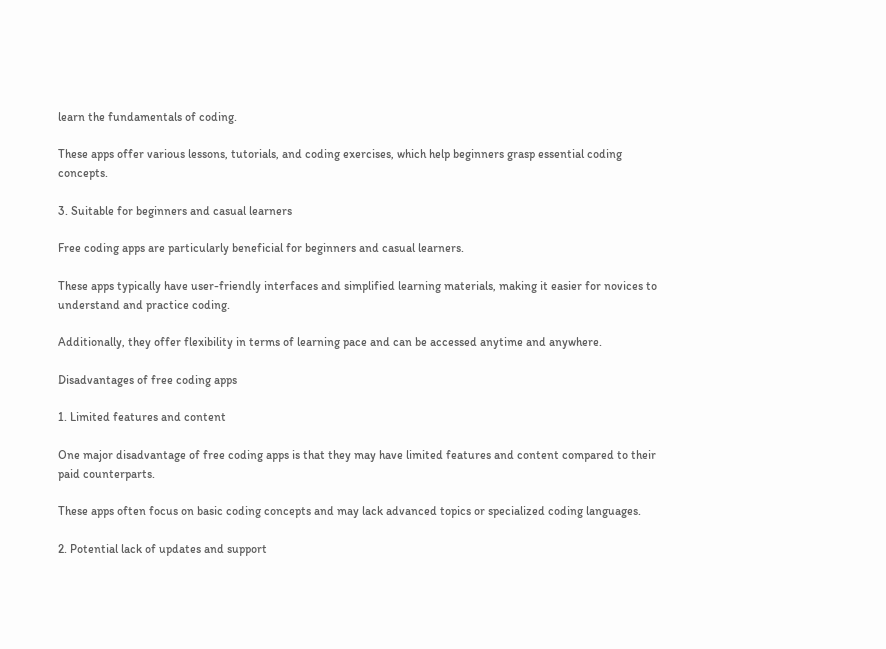learn the fundamentals of coding.

These apps offer various lessons, tutorials, and coding exercises, which help beginners grasp essential coding concepts.

3. Suitable for beginners and casual learners

Free coding apps are particularly beneficial for beginners and casual learners.

These apps typically have user-friendly interfaces and simplified learning materials, making it easier for novices to understand and practice coding.

Additionally, they offer flexibility in terms of learning pace and can be accessed anytime and anywhere.

Disadvantages of free coding apps

1. Limited features and content

One major disadvantage of free coding apps is that they may have limited features and content compared to their paid counterparts.

These apps often focus on basic coding concepts and may lack advanced topics or specialized coding languages.

2. Potential lack of updates and support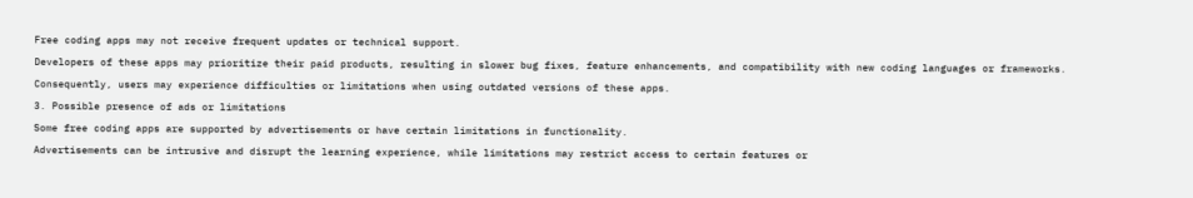Free coding apps may not receive frequent updates or technical support.

Developers of these apps may prioritize their paid products, resulting in slower bug fixes, feature enhancements, and compatibility with new coding languages or frameworks.

Consequently, users may experience difficulties or limitations when using outdated versions of these apps.

3. Possible presence of ads or limitations

Some free coding apps are supported by advertisements or have certain limitations in functionality.

Advertisements can be intrusive and disrupt the learning experience, while limitations may restrict access to certain features or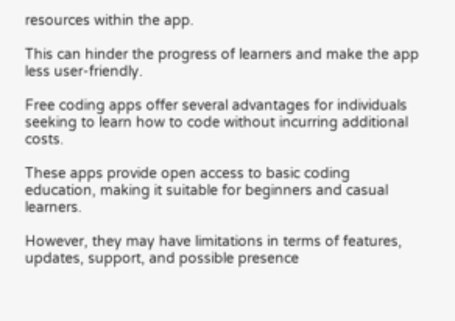resources within the app.

This can hinder the progress of learners and make the app less user-friendly.

Free coding apps offer several advantages for individuals seeking to learn how to code without incurring additional costs.

These apps provide open access to basic coding education, making it suitable for beginners and casual learners.

However, they may have limitations in terms of features, updates, support, and possible presence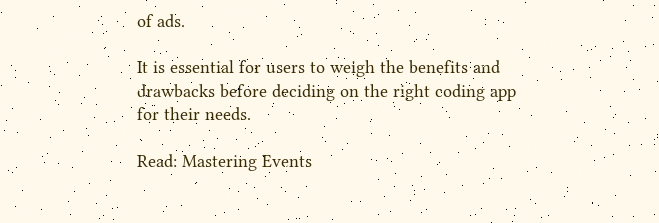of ads.

It is essential for users to weigh the benefits and drawbacks before deciding on the right coding app for their needs.

Read: Mastering Events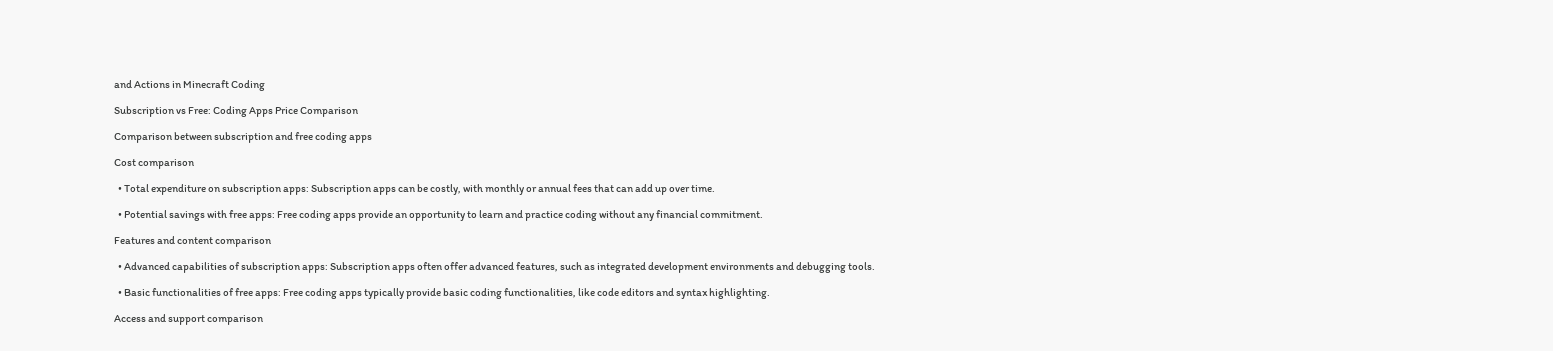and Actions in Minecraft Coding

Subscription vs Free: Coding Apps Price Comparison

Comparison between subscription and free coding apps

Cost comparison

  • Total expenditure on subscription apps: Subscription apps can be costly, with monthly or annual fees that can add up over time.

  • Potential savings with free apps: Free coding apps provide an opportunity to learn and practice coding without any financial commitment.

Features and content comparison

  • Advanced capabilities of subscription apps: Subscription apps often offer advanced features, such as integrated development environments and debugging tools.

  • Basic functionalities of free apps: Free coding apps typically provide basic coding functionalities, like code editors and syntax highlighting.

Access and support comparison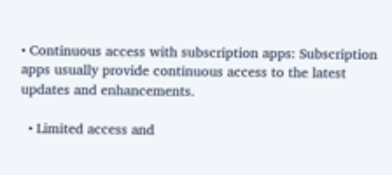• Continuous access with subscription apps: Subscription apps usually provide continuous access to the latest updates and enhancements.

  • Limited access and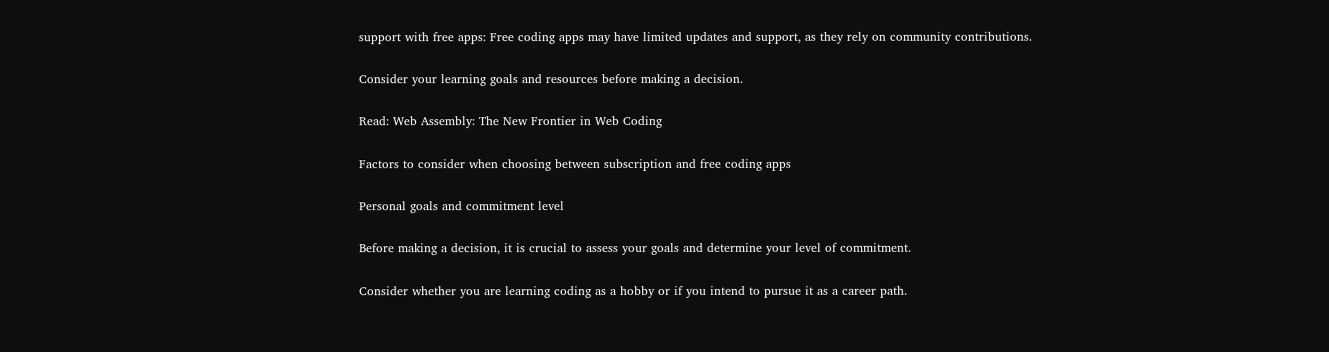support with free apps: Free coding apps may have limited updates and support, as they rely on community contributions.

Consider your learning goals and resources before making a decision.

Read: Web Assembly: The New Frontier in Web Coding

Factors to consider when choosing between subscription and free coding apps

Personal goals and commitment level

Before making a decision, it is crucial to assess your goals and determine your level of commitment.

Consider whether you are learning coding as a hobby or if you intend to pursue it as a career path.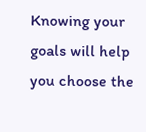Knowing your goals will help you choose the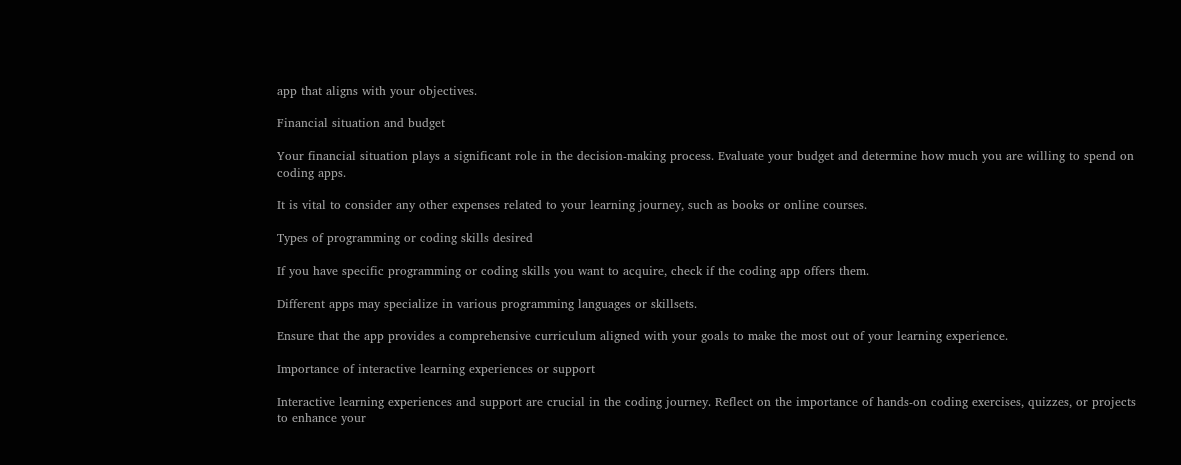app that aligns with your objectives.

Financial situation and budget

Your financial situation plays a significant role in the decision-making process. Evaluate your budget and determine how much you are willing to spend on coding apps.

It is vital to consider any other expenses related to your learning journey, such as books or online courses.

Types of programming or coding skills desired

If you have specific programming or coding skills you want to acquire, check if the coding app offers them.

Different apps may specialize in various programming languages or skillsets.

Ensure that the app provides a comprehensive curriculum aligned with your goals to make the most out of your learning experience.

Importance of interactive learning experiences or support

Interactive learning experiences and support are crucial in the coding journey. Reflect on the importance of hands-on coding exercises, quizzes, or projects to enhance your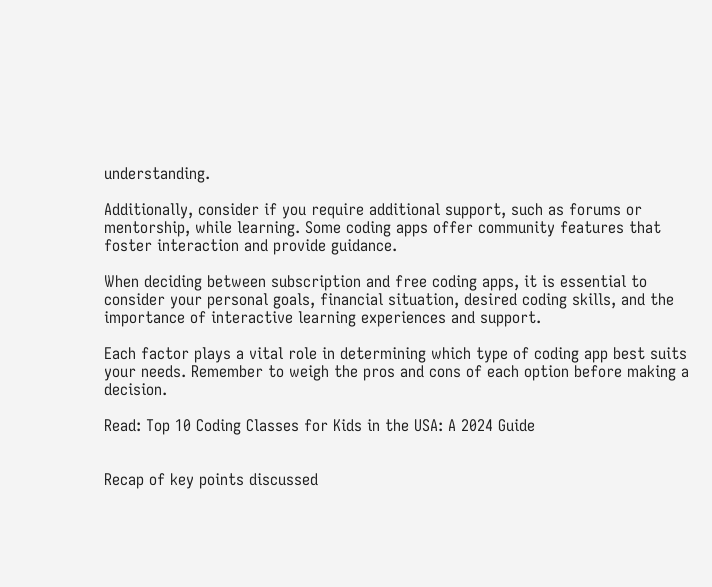understanding.

Additionally, consider if you require additional support, such as forums or mentorship, while learning. Some coding apps offer community features that foster interaction and provide guidance.

When deciding between subscription and free coding apps, it is essential to consider your personal goals, financial situation, desired coding skills, and the importance of interactive learning experiences and support.

Each factor plays a vital role in determining which type of coding app best suits your needs. Remember to weigh the pros and cons of each option before making a decision.

Read: Top 10 Coding Classes for Kids in the USA: A 2024 Guide


Recap of key points discussed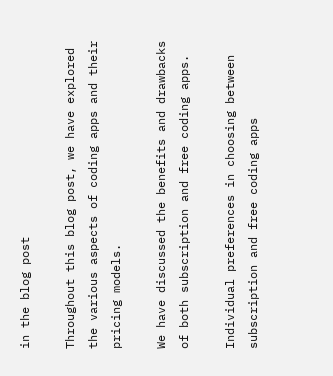in the blog post

Throughout this blog post, we have explored the various aspects of coding apps and their pricing models.

We have discussed the benefits and drawbacks of both subscription and free coding apps.

Individual preferences in choosing between subscription and free coding apps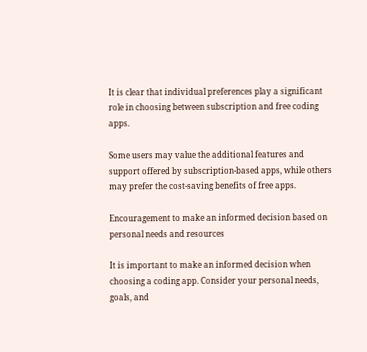It is clear that individual preferences play a significant role in choosing between subscription and free coding apps.

Some users may value the additional features and support offered by subscription-based apps, while others may prefer the cost-saving benefits of free apps.

Encouragement to make an informed decision based on personal needs and resources

It is important to make an informed decision when choosing a coding app. Consider your personal needs, goals, and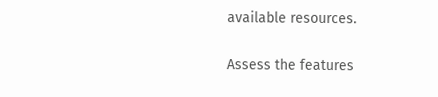available resources.

Assess the features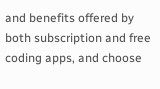and benefits offered by both subscription and free coding apps, and choose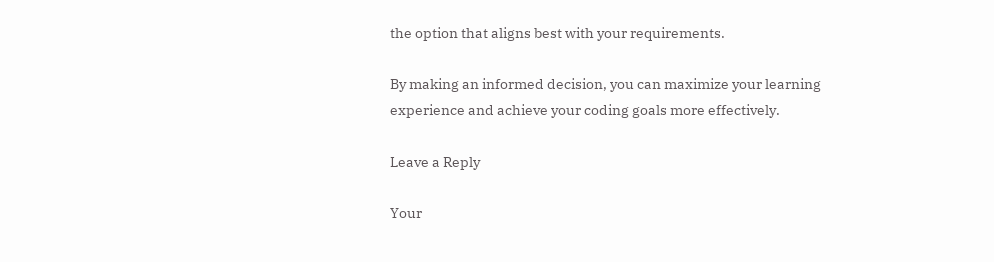the option that aligns best with your requirements.

By making an informed decision, you can maximize your learning experience and achieve your coding goals more effectively.

Leave a Reply

Your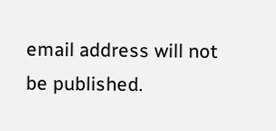email address will not be published.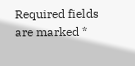Required fields are marked *